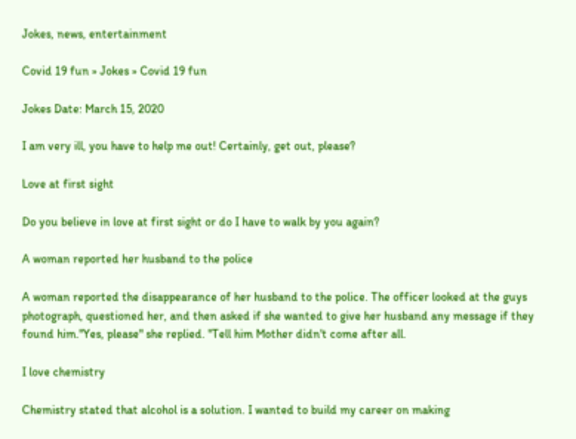Jokes, news, entertainment

Covid 19 fun » Jokes » Covid 19 fun

Jokes Date: March 15, 2020

I am very ill, you have to help me out! Certainly, get out, please?

Love at first sight

Do you believe in love at first sight or do I have to walk by you again?

A woman reported her husband to the police

A woman reported the disappearance of her husband to the police. The officer looked at the guys photograph, questioned her, and then asked if she wanted to give her husband any message if they found him."Yes, please" she replied. "Tell him Mother didn't come after all.

I love chemistry

Chemistry stated that alcohol is a solution. I wanted to build my career on making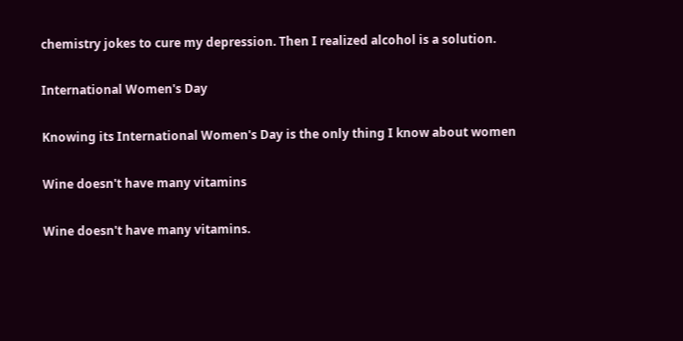chemistry jokes to cure my depression. Then I realized alcohol is a solution.

International Women's Day

Knowing its International Women's Day is the only thing I know about women

Wine doesn't have many vitamins

Wine doesn't have many vitamins.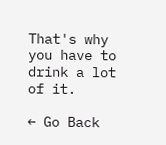That's why you have to drink a lot of it.

← Go Back